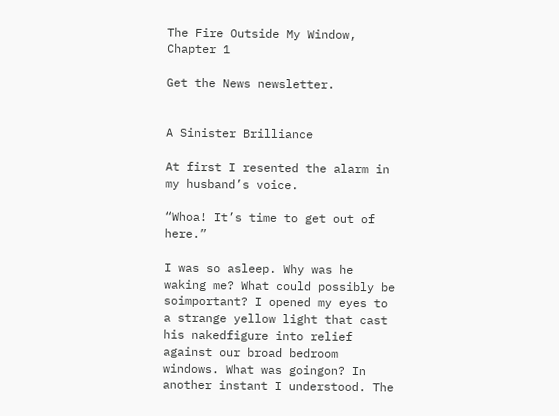The Fire Outside My Window, Chapter 1

Get the News newsletter.


A Sinister Brilliance

At first I resented the alarm in my husband’s voice.

“Whoa! It’s time to get out of here.”

I was so asleep. Why was he waking me? What could possibly be soimportant? I opened my eyes to a strange yellow light that cast his nakedfigure into relief against our broad bedroom windows. What was goingon? In another instant I understood. The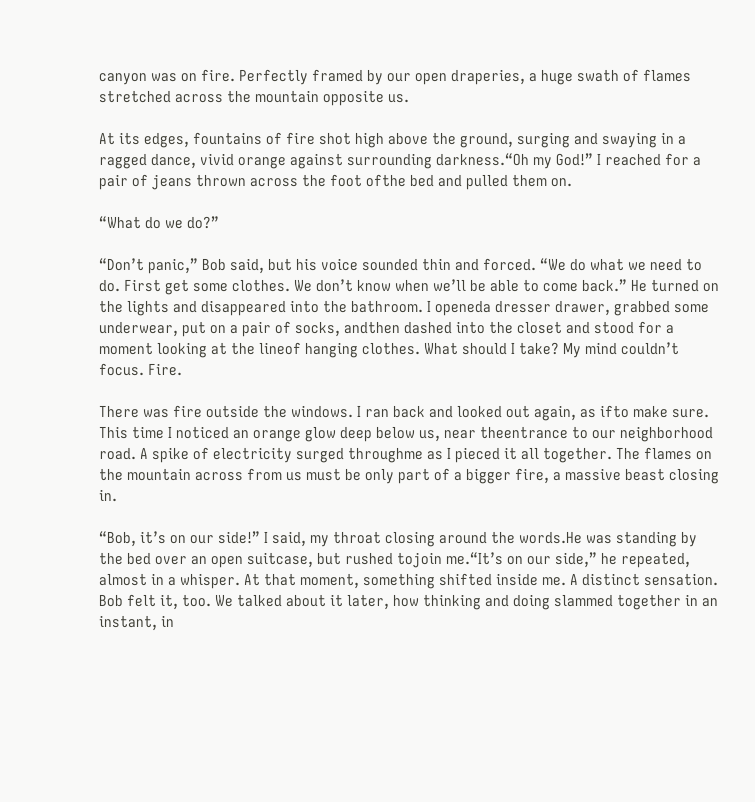canyon was on fire. Perfectly framed by our open draperies, a huge swath of flames stretched across the mountain opposite us.

At its edges, fountains of fire shot high above the ground, surging and swaying in a ragged dance, vivid orange against surrounding darkness.“Oh my God!” I reached for a pair of jeans thrown across the foot ofthe bed and pulled them on.

“What do we do?”

“Don’t panic,” Bob said, but his voice sounded thin and forced. “We do what we need to do. First get some clothes. We don’t know when we’ll be able to come back.” He turned on the lights and disappeared into the bathroom. I openeda dresser drawer, grabbed some underwear, put on a pair of socks, andthen dashed into the closet and stood for a moment looking at the lineof hanging clothes. What should I take? My mind couldn’t focus. Fire.

There was fire outside the windows. I ran back and looked out again, as ifto make sure. This time I noticed an orange glow deep below us, near theentrance to our neighborhood road. A spike of electricity surged throughme as I pieced it all together. The flames on the mountain across from us must be only part of a bigger fire, a massive beast closing in.

“Bob, it’s on our side!” I said, my throat closing around the words.He was standing by the bed over an open suitcase, but rushed tojoin me.“It’s on our side,” he repeated, almost in a whisper. At that moment, something shifted inside me. A distinct sensation. Bob felt it, too. We talked about it later, how thinking and doing slammed together in an instant, in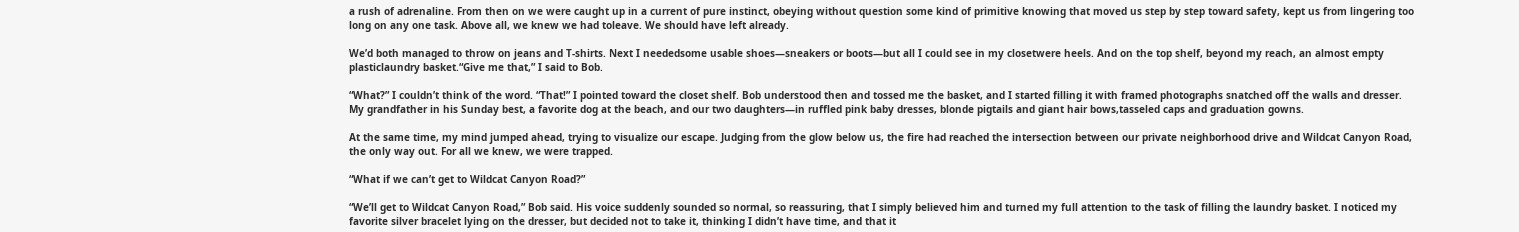a rush of adrenaline. From then on we were caught up in a current of pure instinct, obeying without question some kind of primitive knowing that moved us step by step toward safety, kept us from lingering too long on any one task. Above all, we knew we had toleave. We should have left already.

We’d both managed to throw on jeans and T-shirts. Next I neededsome usable shoes—sneakers or boots—but all I could see in my closetwere heels. And on the top shelf, beyond my reach, an almost empty plasticlaundry basket.“Give me that,” I said to Bob.

“What?” I couldn’t think of the word. “That!” I pointed toward the closet shelf. Bob understood then and tossed me the basket, and I started filling it with framed photographs snatched off the walls and dresser. My grandfather in his Sunday best, a favorite dog at the beach, and our two daughters—in ruffled pink baby dresses, blonde pigtails and giant hair bows,tasseled caps and graduation gowns.

At the same time, my mind jumped ahead, trying to visualize our escape. Judging from the glow below us, the fire had reached the intersection between our private neighborhood drive and Wildcat Canyon Road, the only way out. For all we knew, we were trapped.

“What if we can’t get to Wildcat Canyon Road?”

“We’ll get to Wildcat Canyon Road,” Bob said. His voice suddenly sounded so normal, so reassuring, that I simply believed him and turned my full attention to the task of filling the laundry basket. I noticed my favorite silver bracelet lying on the dresser, but decided not to take it, thinking I didn’t have time, and that it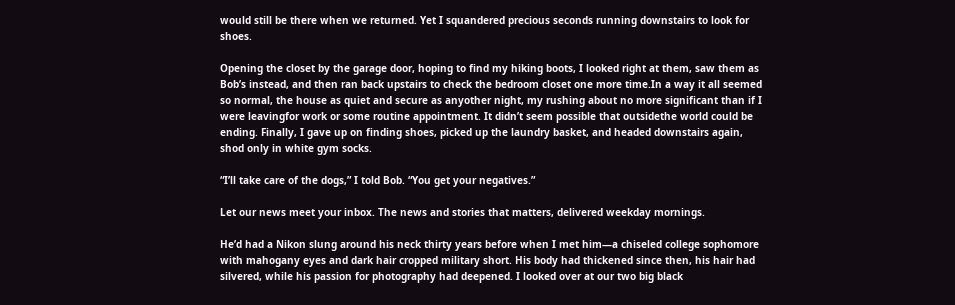would still be there when we returned. Yet I squandered precious seconds running downstairs to look for shoes.

Opening the closet by the garage door, hoping to find my hiking boots, I looked right at them, saw them as Bob’s instead, and then ran back upstairs to check the bedroom closet one more time.In a way it all seemed so normal, the house as quiet and secure as anyother night, my rushing about no more significant than if I were leavingfor work or some routine appointment. It didn’t seem possible that outsidethe world could be ending. Finally, I gave up on finding shoes, picked up the laundry basket, and headed downstairs again, shod only in white gym socks.

“I’ll take care of the dogs,” I told Bob. “You get your negatives.”

Let our news meet your inbox. The news and stories that matters, delivered weekday mornings.

He’d had a Nikon slung around his neck thirty years before when I met him—a chiseled college sophomore with mahogany eyes and dark hair cropped military short. His body had thickened since then, his hair had silvered, while his passion for photography had deepened. I looked over at our two big black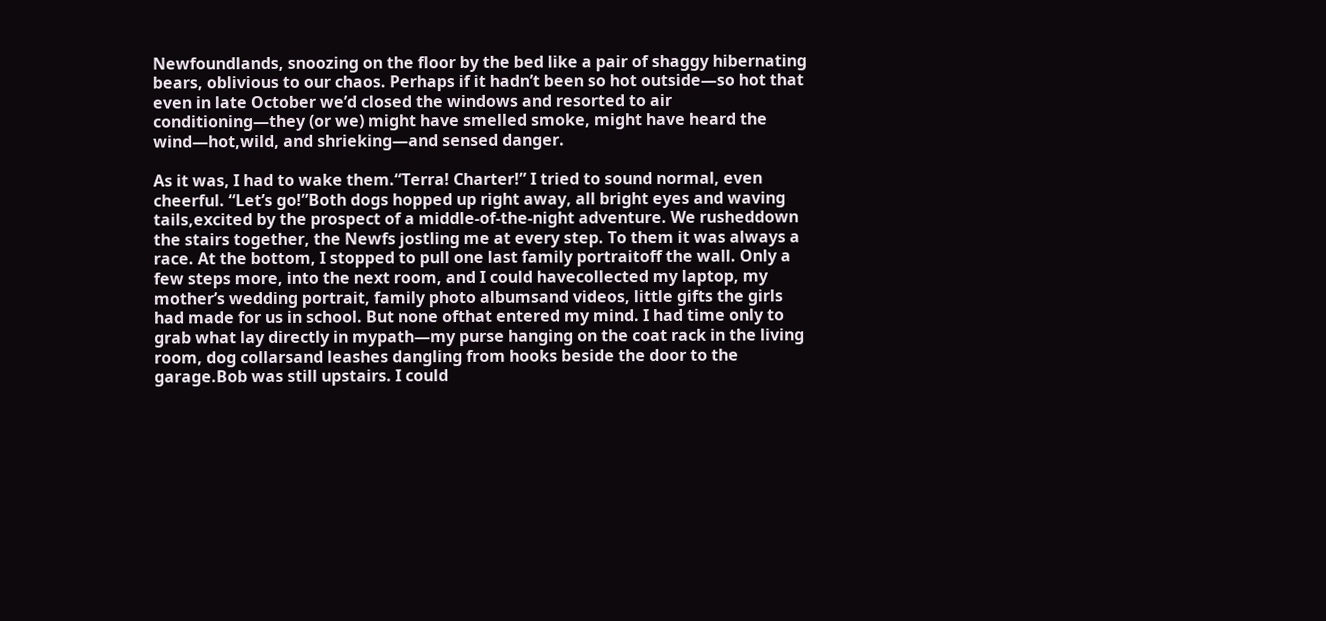Newfoundlands, snoozing on the floor by the bed like a pair of shaggy hibernating bears, oblivious to our chaos. Perhaps if it hadn’t been so hot outside—so hot that even in late October we’d closed the windows and resorted to air conditioning—they (or we) might have smelled smoke, might have heard the wind—hot,wild, and shrieking—and sensed danger.

As it was, I had to wake them.“Terra! Charter!” I tried to sound normal, even cheerful. “Let’s go!”Both dogs hopped up right away, all bright eyes and waving tails,excited by the prospect of a middle-of-the-night adventure. We rusheddown the stairs together, the Newfs jostling me at every step. To them it was always a race. At the bottom, I stopped to pull one last family portraitoff the wall. Only a few steps more, into the next room, and I could havecollected my laptop, my mother’s wedding portrait, family photo albumsand videos, little gifts the girls had made for us in school. But none ofthat entered my mind. I had time only to grab what lay directly in mypath—my purse hanging on the coat rack in the living room, dog collarsand leashes dangling from hooks beside the door to the garage.Bob was still upstairs. I could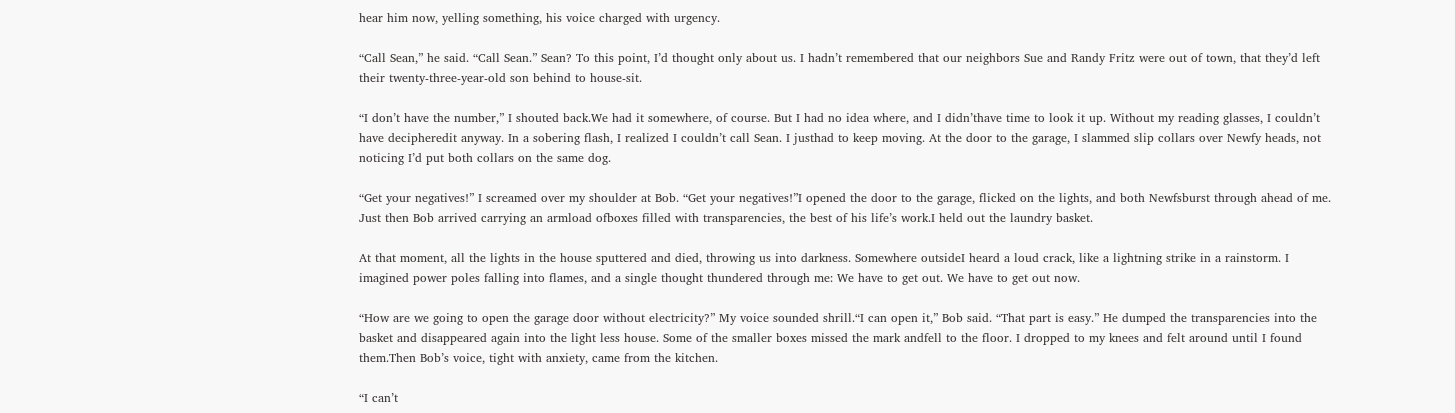hear him now, yelling something, his voice charged with urgency.

“Call Sean,” he said. “Call Sean.” Sean? To this point, I’d thought only about us. I hadn’t remembered that our neighbors Sue and Randy Fritz were out of town, that they’d left their twenty-three-year-old son behind to house-sit.

“I don’t have the number,” I shouted back.We had it somewhere, of course. But I had no idea where, and I didn’thave time to look it up. Without my reading glasses, I couldn’t have decipheredit anyway. In a sobering flash, I realized I couldn’t call Sean. I justhad to keep moving. At the door to the garage, I slammed slip collars over Newfy heads, not noticing I’d put both collars on the same dog.

“Get your negatives!” I screamed over my shoulder at Bob. “Get your negatives!”I opened the door to the garage, flicked on the lights, and both Newfsburst through ahead of me. Just then Bob arrived carrying an armload ofboxes filled with transparencies, the best of his life’s work.I held out the laundry basket.

At that moment, all the lights in the house sputtered and died, throwing us into darkness. Somewhere outsideI heard a loud crack, like a lightning strike in a rainstorm. I imagined power poles falling into flames, and a single thought thundered through me: We have to get out. We have to get out now.

“How are we going to open the garage door without electricity?” My voice sounded shrill.“I can open it,” Bob said. “That part is easy.” He dumped the transparencies into the basket and disappeared again into the light less house. Some of the smaller boxes missed the mark andfell to the floor. I dropped to my knees and felt around until I found them.Then Bob’s voice, tight with anxiety, came from the kitchen.

“I can’t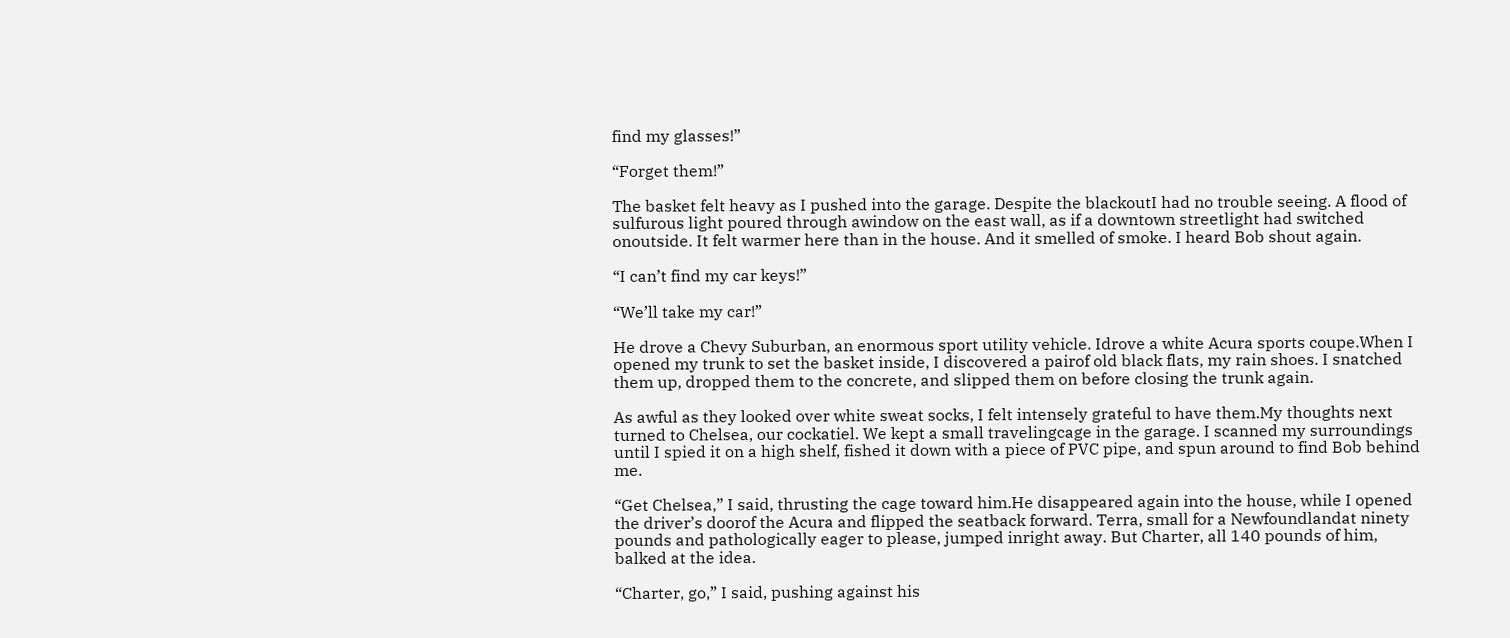find my glasses!”

“Forget them!”

The basket felt heavy as I pushed into the garage. Despite the blackoutI had no trouble seeing. A flood of sulfurous light poured through awindow on the east wall, as if a downtown streetlight had switched onoutside. It felt warmer here than in the house. And it smelled of smoke. I heard Bob shout again.

“I can’t find my car keys!”

“We’ll take my car!”

He drove a Chevy Suburban, an enormous sport utility vehicle. Idrove a white Acura sports coupe.When I opened my trunk to set the basket inside, I discovered a pairof old black flats, my rain shoes. I snatched them up, dropped them to the concrete, and slipped them on before closing the trunk again.

As awful as they looked over white sweat socks, I felt intensely grateful to have them.My thoughts next turned to Chelsea, our cockatiel. We kept a small travelingcage in the garage. I scanned my surroundings until I spied it on a high shelf, fished it down with a piece of PVC pipe, and spun around to find Bob behind me.

“Get Chelsea,” I said, thrusting the cage toward him.He disappeared again into the house, while I opened the driver’s doorof the Acura and flipped the seatback forward. Terra, small for a Newfoundlandat ninety pounds and pathologically eager to please, jumped inright away. But Charter, all 140 pounds of him, balked at the idea.

“Charter, go,” I said, pushing against his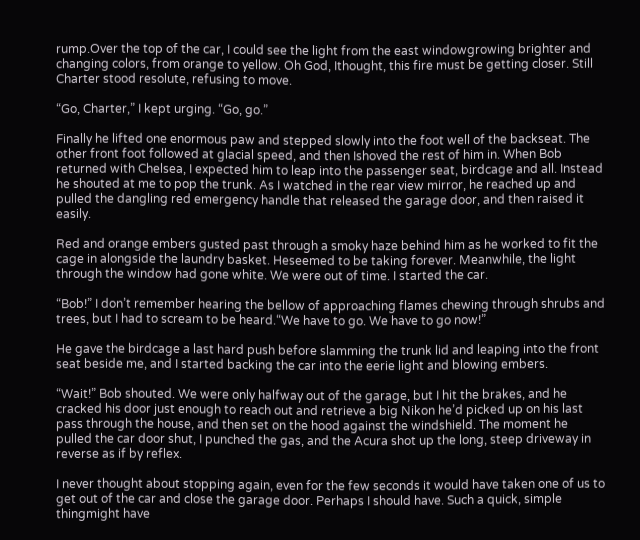rump.Over the top of the car, I could see the light from the east windowgrowing brighter and changing colors, from orange to yellow. Oh God, Ithought, this fire must be getting closer. Still Charter stood resolute, refusing to move.

“Go, Charter,” I kept urging. “Go, go.”

Finally he lifted one enormous paw and stepped slowly into the foot well of the backseat. The other front foot followed at glacial speed, and then Ishoved the rest of him in. When Bob returned with Chelsea, I expected him to leap into the passenger seat, birdcage and all. Instead he shouted at me to pop the trunk. As I watched in the rear view mirror, he reached up and pulled the dangling red emergency handle that released the garage door, and then raised it easily.

Red and orange embers gusted past through a smoky haze behind him as he worked to fit the cage in alongside the laundry basket. Heseemed to be taking forever. Meanwhile, the light through the window had gone white. We were out of time. I started the car.

“Bob!” I don’t remember hearing the bellow of approaching flames chewing through shrubs and trees, but I had to scream to be heard.“We have to go. We have to go now!”

He gave the birdcage a last hard push before slamming the trunk lid and leaping into the front seat beside me, and I started backing the car into the eerie light and blowing embers.

“Wait!” Bob shouted. We were only halfway out of the garage, but I hit the brakes, and he cracked his door just enough to reach out and retrieve a big Nikon he’d picked up on his last pass through the house, and then set on the hood against the windshield. The moment he pulled the car door shut, I punched the gas, and the Acura shot up the long, steep driveway in reverse as if by reflex.

I never thought about stopping again, even for the few seconds it would have taken one of us to get out of the car and close the garage door. Perhaps I should have. Such a quick, simple thingmight have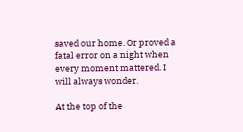saved our home. Or proved a fatal error on a night when every moment mattered. I will always wonder.

At the top of the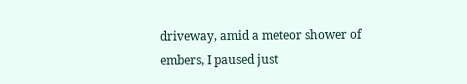driveway, amid a meteor shower of embers, I paused just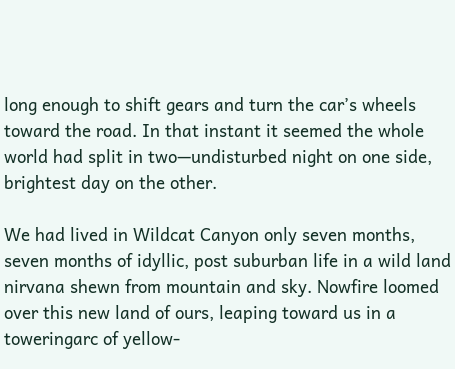long enough to shift gears and turn the car’s wheels toward the road. In that instant it seemed the whole world had split in two—undisturbed night on one side, brightest day on the other.

We had lived in Wildcat Canyon only seven months, seven months of idyllic, post suburban life in a wild land nirvana shewn from mountain and sky. Nowfire loomed over this new land of ours, leaping toward us in a toweringarc of yellow-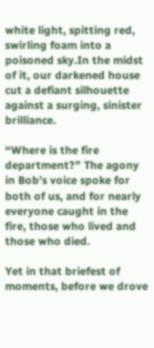white light, spitting red, swirling foam into a poisoned sky.In the midst of it, our darkened house cut a defiant silhouette against a surging, sinister brilliance.

“Where is the fire department?” The agony in Bob’s voice spoke for both of us, and for nearly everyone caught in the fire, those who lived and those who died.

Yet in that briefest of moments, before we drove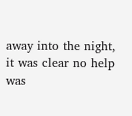away into the night, it was clear no help was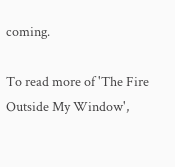coming.

To read more of 'The Fire Outside My Window',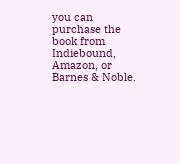you can purchase the book from Indiebound, Amazon, or Barnes & Noble.